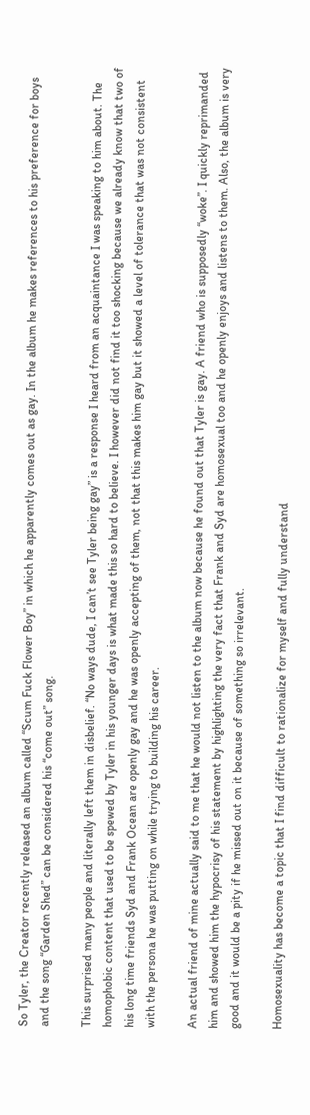So Tyler, the Creator recently released an album called “Scum Fuck Flower Boy” in which he apparently comes out as gay. In the album he makes references to his preference for boys and the song “Garden Shed” can be considered his “come out” song.

This surprised many people and literally left them in disbelief. “No ways dude, I can’t see Tyler being gay” is a response I heard from an acquaintance I was speaking to him about. The homophobic content that used to be spewed by Tyler in his younger days is what made this so hard to believe. I however did not find it too shocking because we already know that two of his long time friends Syd and Frank Ocean are openly gay and he was openly accepting of them, not that this makes him gay but it showed a level of tolerance that was not consistent with the persona he was putting on while trying to building his career.

An actual friend of mine actually said to me that he would not listen to the album now because he found out that Tyler is gay. A friend who is supposedly “woke”. I quickly reprimanded him and showed him the hypocrisy of his statement by highlighting the very fact that Frank and Syd are homosexual too and he openly enjoys and listens to them. Also, the album is very good and it would be a pity if he missed out on it because of something so irrelevant.

Homosexuality has become a topic that I find difficult to rationalize for myself and fully understand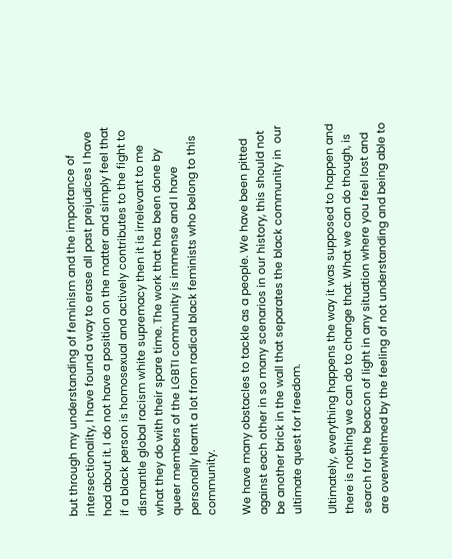but through my understanding of feminism and the importance of intersectionality, I have found a way to erase all past prejudices I have had about it. I do not have a position on the matter and simply feel that if a black person is homosexual and actively contributes to the fight to dismantle global racism white supremacy then it is irrelevant to me what they do with their spare time. The work that has been done by queer members of the LGBTI community is immense and I have personally learnt a lot from radical black feminists who belong to this community.

We have many obstacles to tackle as a people. We have been pitted against each other in so many scenarios in our history, this should not be another brick in the wall that separates the black community in  our ultimate quest for freedom.

Ultimately, everything happens the way it was supposed to happen and there is nothing we can do to change that. What we can do though, is search for the beacon of light in any situation where you feel lost and are overwhelmed by the feeling of not understanding and being able to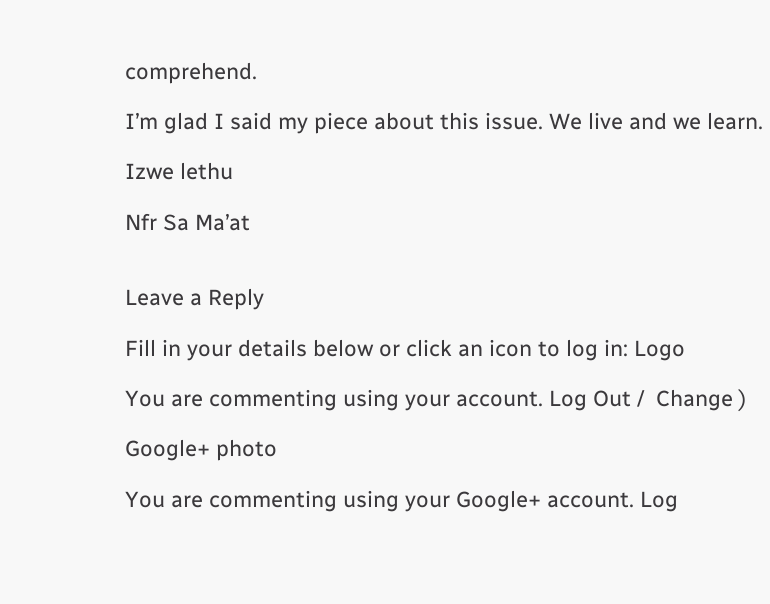comprehend.

I’m glad I said my piece about this issue. We live and we learn.

Izwe lethu

Nfr Sa Ma’at


Leave a Reply

Fill in your details below or click an icon to log in: Logo

You are commenting using your account. Log Out /  Change )

Google+ photo

You are commenting using your Google+ account. Log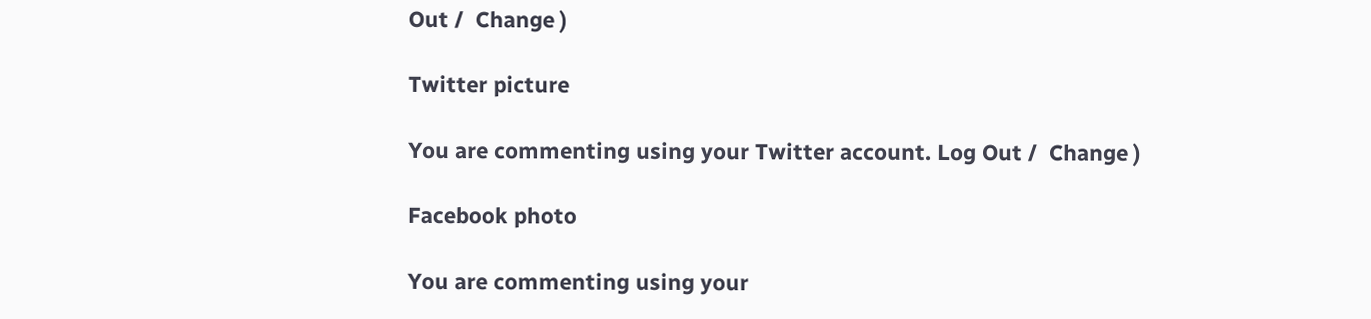Out /  Change )

Twitter picture

You are commenting using your Twitter account. Log Out /  Change )

Facebook photo

You are commenting using your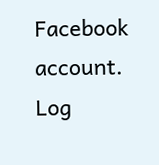Facebook account. Log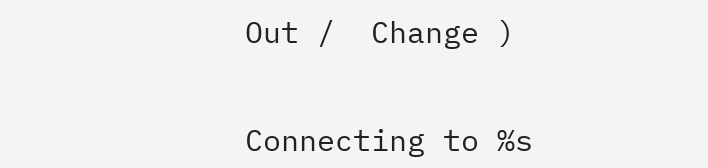Out /  Change )


Connecting to %s